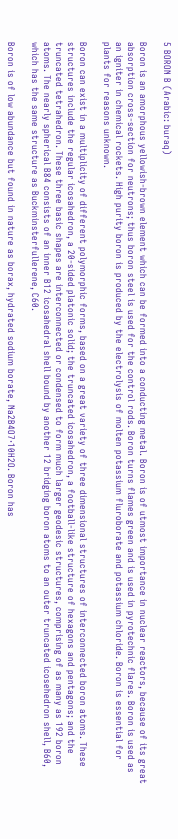5 BORON B (Arabic: buraq)

Boron is an amorphous yellowish-brown element which can be formed into a conducting metal. Boron is of utmost importance in nuclear reactors, because of its great absorption cross-section for neutrons; thus boron steel is used for the control rods. Boron turns flames green and is used in pyrotechnic flares. Boron is used as an igniter in chemical rockets. High purity boron is produced by the electrolysis of molten potassium fluroborate and potassium chloride. Boron is essential for plants for reasons unknown.

Boron can exist in a multiplicity of different polymorphic forms, based on a great variety of three dimensional structures of interconnected boron atoms. These structures include the regular icosahedron, a 20-sided platonic solid; the truncated icosahedron, a football-like structure of hexagons and pentagons; and the truncated tetrahedron. These three basic shapes are interconnected or condensed to form much larger geodesic structures, comprising of as many as 192 boron atoms. The nearly spherical B84 consists of an inner B12 icosahedral shell bound by another 12 bridging boron atoms to an outer truncated icosehedron shell, B60, which has the same structure as Buckminsterfullerene, C60.

Boron is of low abundance but found in nature as borax, hydrated sodium borate, Na2B4O7·10H2O. Boron has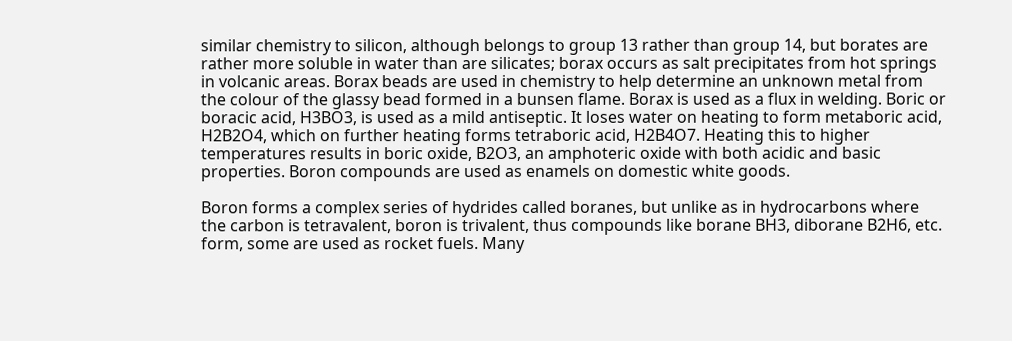similar chemistry to silicon, although belongs to group 13 rather than group 14, but borates are rather more soluble in water than are silicates; borax occurs as salt precipitates from hot springs in volcanic areas. Borax beads are used in chemistry to help determine an unknown metal from the colour of the glassy bead formed in a bunsen flame. Borax is used as a flux in welding. Boric or boracic acid, H3BO3, is used as a mild antiseptic. It loses water on heating to form metaboric acid, H2B2O4, which on further heating forms tetraboric acid, H2B4O7. Heating this to higher temperatures results in boric oxide, B2O3, an amphoteric oxide with both acidic and basic properties. Boron compounds are used as enamels on domestic white goods.

Boron forms a complex series of hydrides called boranes, but unlike as in hydrocarbons where the carbon is tetravalent, boron is trivalent, thus compounds like borane BH3, diborane B2H6, etc. form, some are used as rocket fuels. Many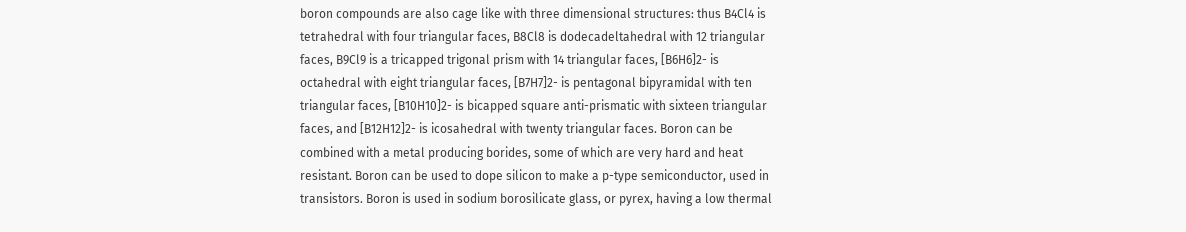boron compounds are also cage like with three dimensional structures: thus B4Cl4 is tetrahedral with four triangular faces, B8Cl8 is dodecadeltahedral with 12 triangular faces, B9Cl9 is a tricapped trigonal prism with 14 triangular faces, [B6H6]2- is octahedral with eight triangular faces, [B7H7]2- is pentagonal bipyramidal with ten triangular faces, [B10H10]2- is bicapped square anti-prismatic with sixteen triangular faces, and [B12H12]2- is icosahedral with twenty triangular faces. Boron can be combined with a metal producing borides, some of which are very hard and heat resistant. Boron can be used to dope silicon to make a p-type semiconductor, used in transistors. Boron is used in sodium borosilicate glass, or pyrex, having a low thermal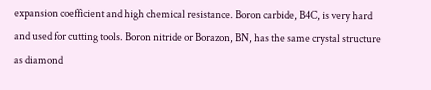expansion coefficient and high chemical resistance. Boron carbide, B4C, is very hard and used for cutting tools. Boron nitride or Borazon, BN, has the same crystal structure as diamond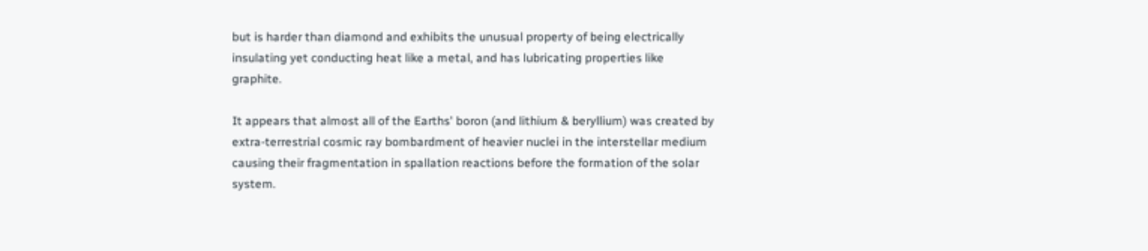but is harder than diamond and exhibits the unusual property of being electrically insulating yet conducting heat like a metal, and has lubricating properties like graphite.

It appears that almost all of the Earths' boron (and lithium & beryllium) was created by extra-terrestrial cosmic ray bombardment of heavier nuclei in the interstellar medium causing their fragmentation in spallation reactions before the formation of the solar system.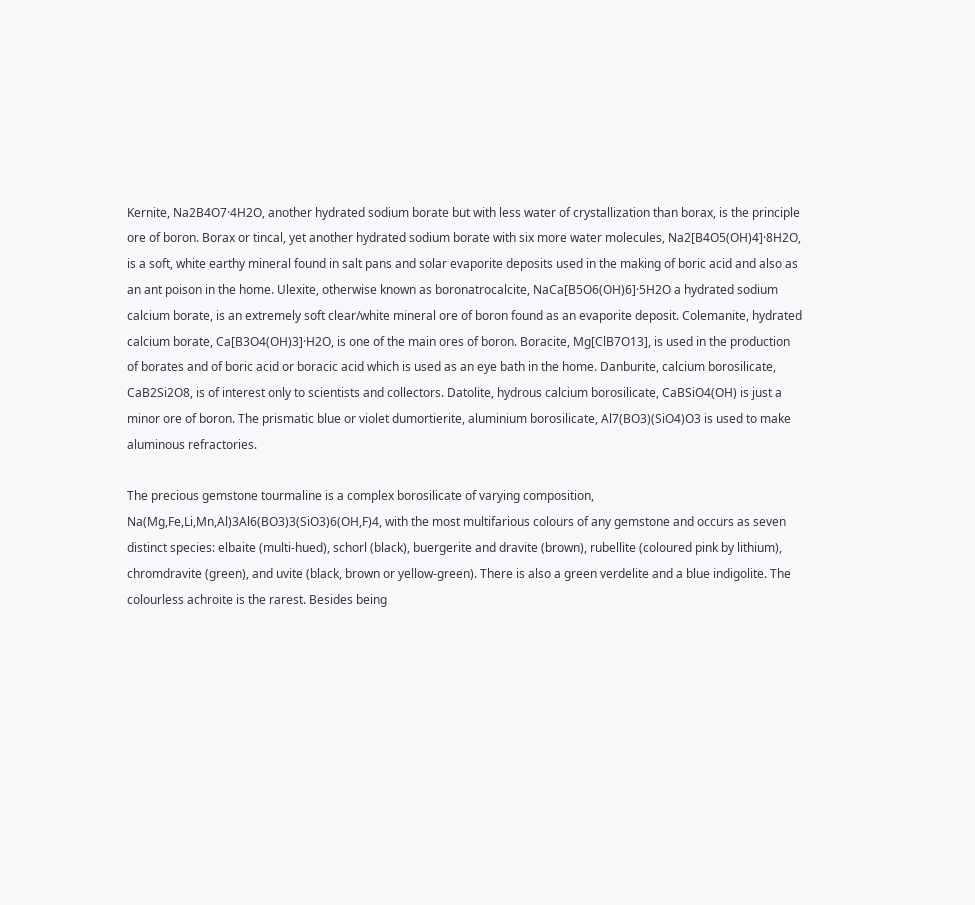Kernite, Na2B4O7·4H2O, another hydrated sodium borate but with less water of crystallization than borax, is the principle ore of boron. Borax or tincal, yet another hydrated sodium borate with six more water molecules, Na2[B4O5(OH)4]·8H2O, is a soft, white earthy mineral found in salt pans and solar evaporite deposits used in the making of boric acid and also as an ant poison in the home. Ulexite, otherwise known as boronatrocalcite, NaCa[B5O6(OH)6]·5H2O a hydrated sodium calcium borate, is an extremely soft clear/white mineral ore of boron found as an evaporite deposit. Colemanite, hydrated calcium borate, Ca[B3O4(OH)3]·H2O, is one of the main ores of boron. Boracite, Mg[ClB7O13], is used in the production of borates and of boric acid or boracic acid which is used as an eye bath in the home. Danburite, calcium borosilicate, CaB2Si2O8, is of interest only to scientists and collectors. Datolite, hydrous calcium borosilicate, CaBSiO4(OH) is just a minor ore of boron. The prismatic blue or violet dumortierite, aluminium borosilicate, Al7(BO3)(SiO4)O3 is used to make aluminous refractories.

The precious gemstone tourmaline is a complex borosilicate of varying composition, Na(Mg,Fe,Li,Mn,Al)3Al6(BO3)3(SiO3)6(OH,F)4, with the most multifarious colours of any gemstone and occurs as seven distinct species: elbaite (multi-hued), schorl (black), buergerite and dravite (brown), rubellite (coloured pink by lithium), chromdravite (green), and uvite (black, brown or yellow-green). There is also a green verdelite and a blue indigolite. The colourless achroite is the rarest. Besides being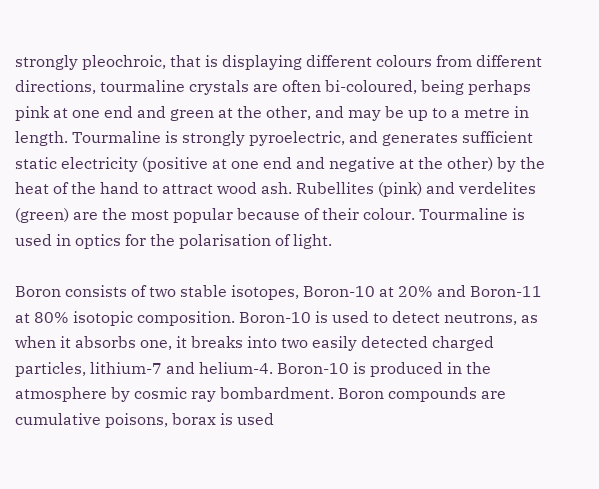strongly pleochroic, that is displaying different colours from different directions, tourmaline crystals are often bi-coloured, being perhaps pink at one end and green at the other, and may be up to a metre in length. Tourmaline is strongly pyroelectric, and generates sufficient static electricity (positive at one end and negative at the other) by the heat of the hand to attract wood ash. Rubellites (pink) and verdelites (green) are the most popular because of their colour. Tourmaline is used in optics for the polarisation of light.

Boron consists of two stable isotopes, Boron-10 at 20% and Boron-11 at 80% isotopic composition. Boron-10 is used to detect neutrons, as when it absorbs one, it breaks into two easily detected charged particles, lithium-7 and helium-4. Boron-10 is produced in the atmosphere by cosmic ray bombardment. Boron compounds are cumulative poisons, borax is used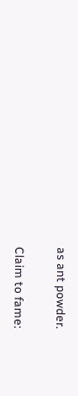as ant powder.

Claim to fame: